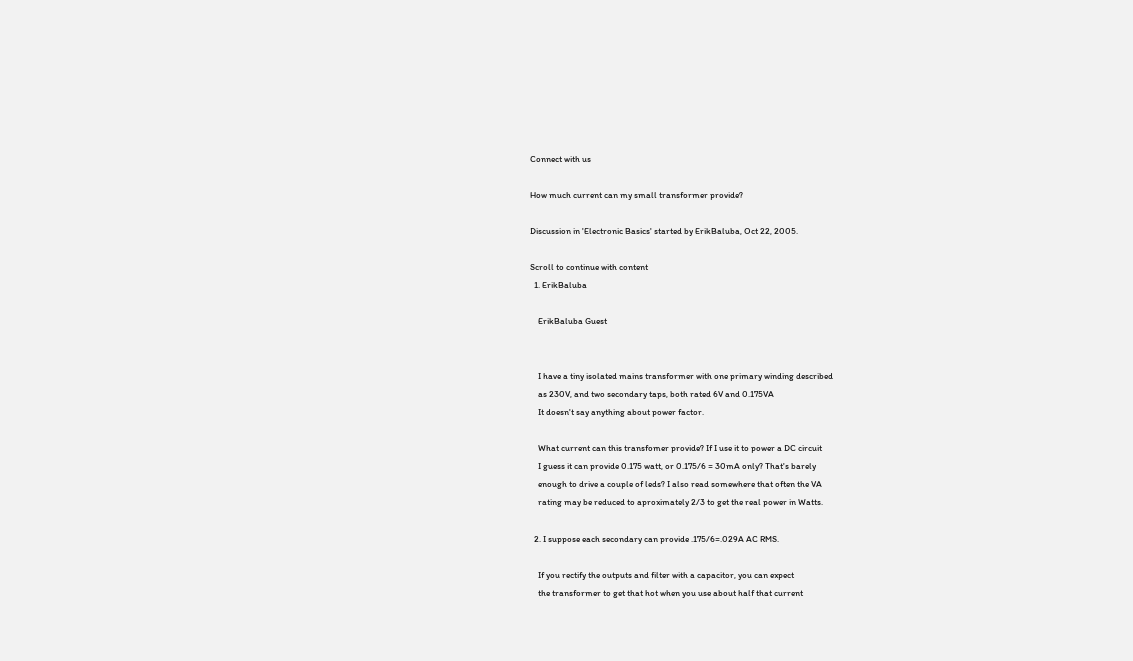Connect with us

How much current can my small transformer provide?

Discussion in 'Electronic Basics' started by ErikBaluba, Oct 22, 2005.

Scroll to continue with content
  1. ErikBaluba

    ErikBaluba Guest


    I have a tiny isolated mains transformer with one primary winding described
    as 230V, and two secondary taps, both rated 6V and 0.175VA
    It doesn't say anything about power factor.

    What current can this transfomer provide? If I use it to power a DC circuit
    I guess it can provide 0.175 watt, or 0.175/6 = 30mA only? That's barely
    enough to drive a couple of leds? I also read somewhere that often the VA
    rating may be reduced to aproximately 2/3 to get the real power in Watts.

  2. I suppose each secondary can provide .175/6=.029A AC RMS.

    If you rectify the outputs and filter with a capacitor, you can expect
    the transformer to get that hot when you use about half that current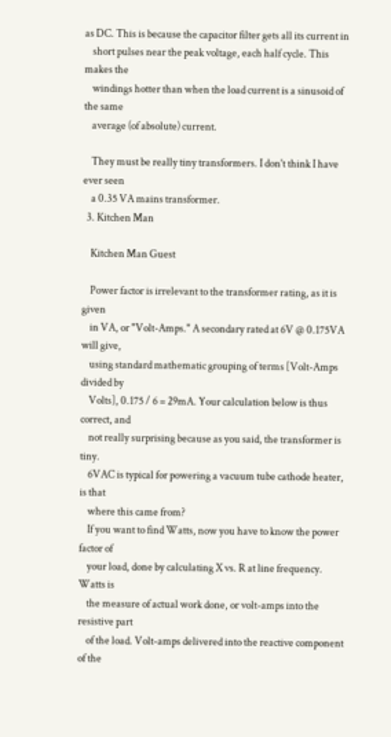as DC. This is because the capacitor filter gets all its current in
    short pulses near the peak voltage, each half cycle. This makes the
    windings hotter than when the load current is a sinusoid of the same
    average (of absolute) current.

    They must be really tiny transformers. I don't think I have ever seen
    a 0.35 VA mains transformer.
  3. Kitchen Man

    Kitchen Man Guest

    Power factor is irrelevant to the transformer rating, as it is given
    in VA, or "Volt-Amps." A secondary rated at 6V @ 0.175VA will give,
    using standard mathematic grouping of terms [Volt-Amps divided by
    Volts], 0.175 / 6 = 29mA. Your calculation below is thus correct, and
    not really surprising because as you said, the transformer is tiny.
    6VAC is typical for powering a vacuum tube cathode heater, is that
    where this came from?
    If you want to find Watts, now you have to know the power factor of
    your load, done by calculating X vs. R at line frequency. Watts is
    the measure of actual work done, or volt-amps into the resistive part
    of the load. Volt-amps delivered into the reactive component of the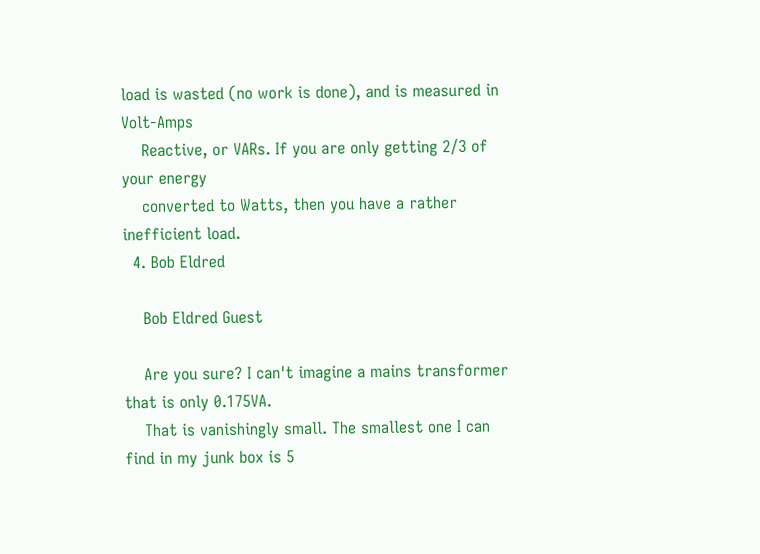load is wasted (no work is done), and is measured in Volt-Amps
    Reactive, or VARs. If you are only getting 2/3 of your energy
    converted to Watts, then you have a rather inefficient load.
  4. Bob Eldred

    Bob Eldred Guest

    Are you sure? I can't imagine a mains transformer that is only 0.175VA.
    That is vanishingly small. The smallest one I can find in my junk box is 5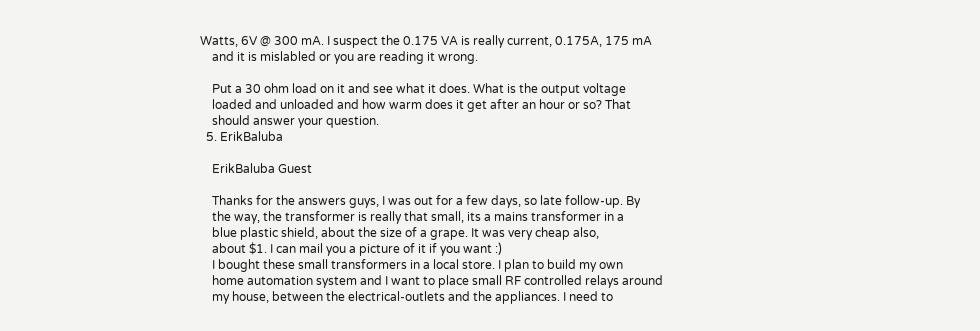Watts, 6V @ 300 mA. I suspect the 0.175 VA is really current, 0.175A, 175 mA
    and it is mislabled or you are reading it wrong.

    Put a 30 ohm load on it and see what it does. What is the output voltage
    loaded and unloaded and how warm does it get after an hour or so? That
    should answer your question.
  5. ErikBaluba

    ErikBaluba Guest

    Thanks for the answers guys, I was out for a few days, so late follow-up. By
    the way, the transformer is really that small, its a mains transformer in a
    blue plastic shield, about the size of a grape. It was very cheap also,
    about $1. I can mail you a picture of it if you want :)
    I bought these small transformers in a local store. I plan to build my own
    home automation system and I want to place small RF controlled relays around
    my house, between the electrical-outlets and the appliances. I need to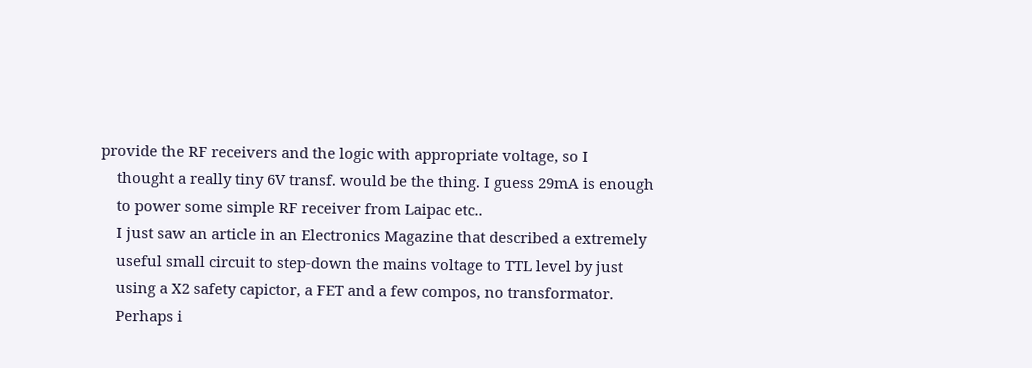provide the RF receivers and the logic with appropriate voltage, so I
    thought a really tiny 6V transf. would be the thing. I guess 29mA is enough
    to power some simple RF receiver from Laipac etc..
    I just saw an article in an Electronics Magazine that described a extremely
    useful small circuit to step-down the mains voltage to TTL level by just
    using a X2 safety capictor, a FET and a few compos, no transformator.
    Perhaps i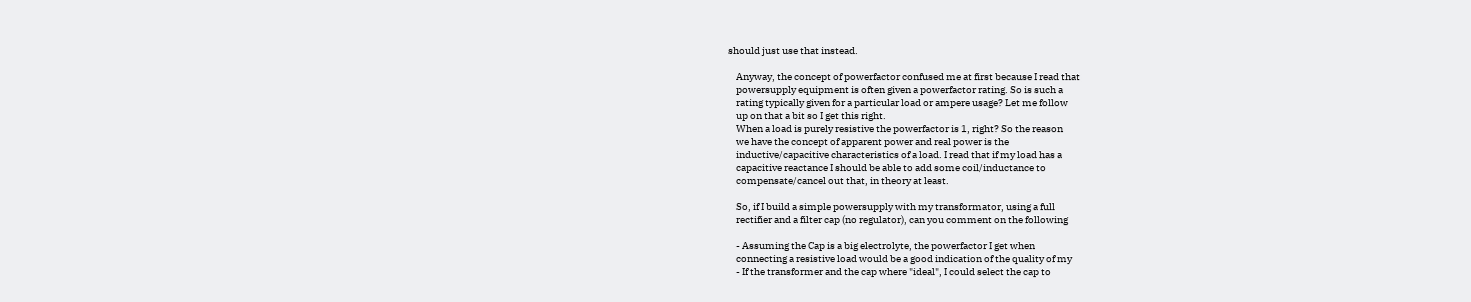should just use that instead.

    Anyway, the concept of powerfactor confused me at first because I read that
    powersupply equipment is often given a powerfactor rating. So is such a
    rating typically given for a particular load or ampere usage? Let me follow
    up on that a bit so I get this right.
    When a load is purely resistive the powerfactor is 1, right? So the reason
    we have the concept of apparent power and real power is the
    inductive/capacitive characteristics of a load. I read that if my load has a
    capacitive reactance I should be able to add some coil/inductance to
    compensate/cancel out that, in theory at least.

    So, if I build a simple powersupply with my transformator, using a full
    rectifier and a filter cap (no regulator), can you comment on the following

    - Assuming the Cap is a big electrolyte, the powerfactor I get when
    connecting a resistive load would be a good indication of the quality of my
    - If the transformer and the cap where "ideal", I could select the cap to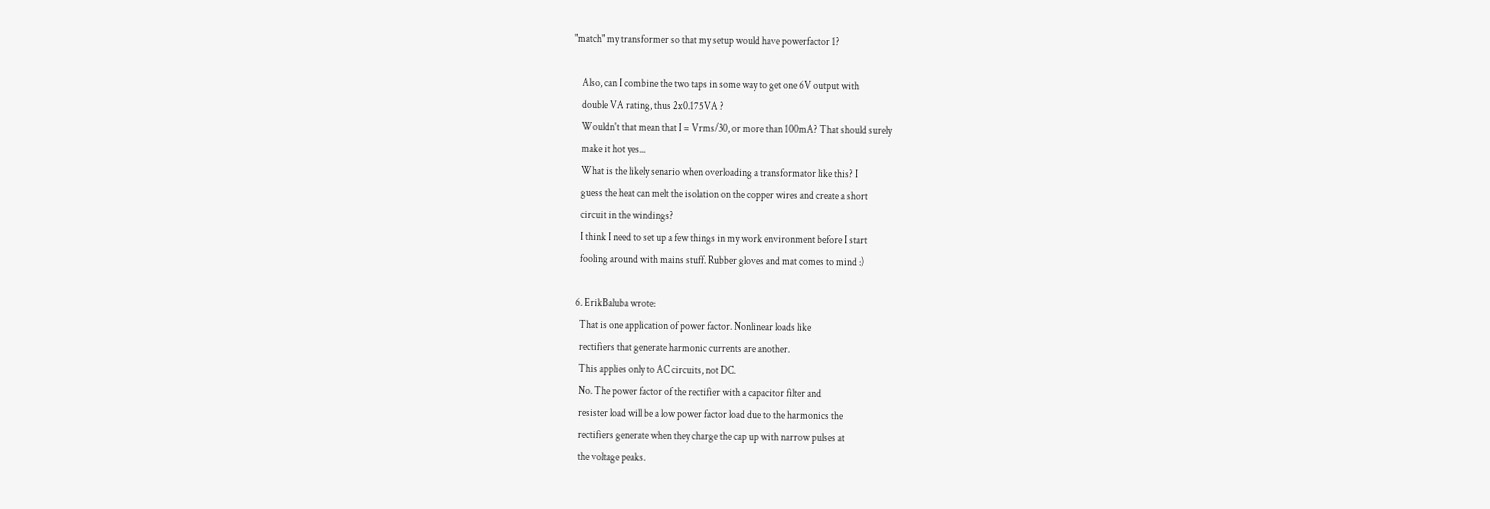"match" my transformer so that my setup would have powerfactor 1?

    Also, can I combine the two taps in some way to get one 6V output with
    double VA rating, thus 2x0.175VA ?
    Wouldn't that mean that I = Vrms/30, or more than 100mA? That should surely
    make it hot yes...
    What is the likely senario when overloading a transformator like this? I
    guess the heat can melt the isolation on the copper wires and create a short
    circuit in the windings?
    I think I need to set up a few things in my work environment before I start
    fooling around with mains stuff. Rubber gloves and mat comes to mind :)

  6. ErikBaluba wrote:
    That is one application of power factor. Nonlinear loads like
    rectifiers that generate harmonic currents are another.
    This applies only to AC circuits, not DC.
    No. The power factor of the rectifier with a capacitor filter and
    resister load will be a low power factor load due to the harmonics the
    rectifiers generate when they charge the cap up with narrow pulses at
    the voltage peaks.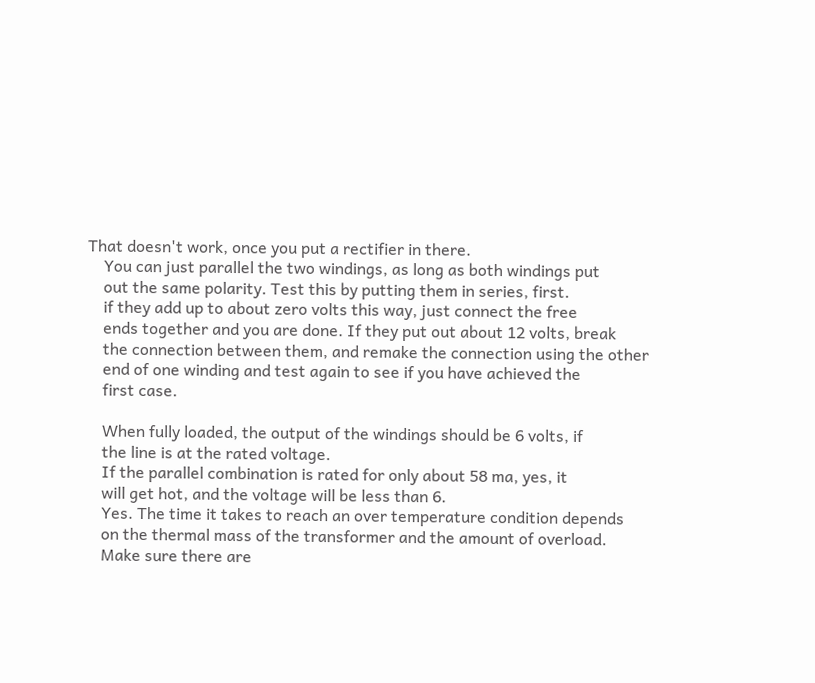That doesn't work, once you put a rectifier in there.
    You can just parallel the two windings, as long as both windings put
    out the same polarity. Test this by putting them in series, first.
    if they add up to about zero volts this way, just connect the free
    ends together and you are done. If they put out about 12 volts, break
    the connection between them, and remake the connection using the other
    end of one winding and test again to see if you have achieved the
    first case.

    When fully loaded, the output of the windings should be 6 volts, if
    the line is at the rated voltage.
    If the parallel combination is rated for only about 58 ma, yes, it
    will get hot, and the voltage will be less than 6.
    Yes. The time it takes to reach an over temperature condition depends
    on the thermal mass of the transformer and the amount of overload.
    Make sure there are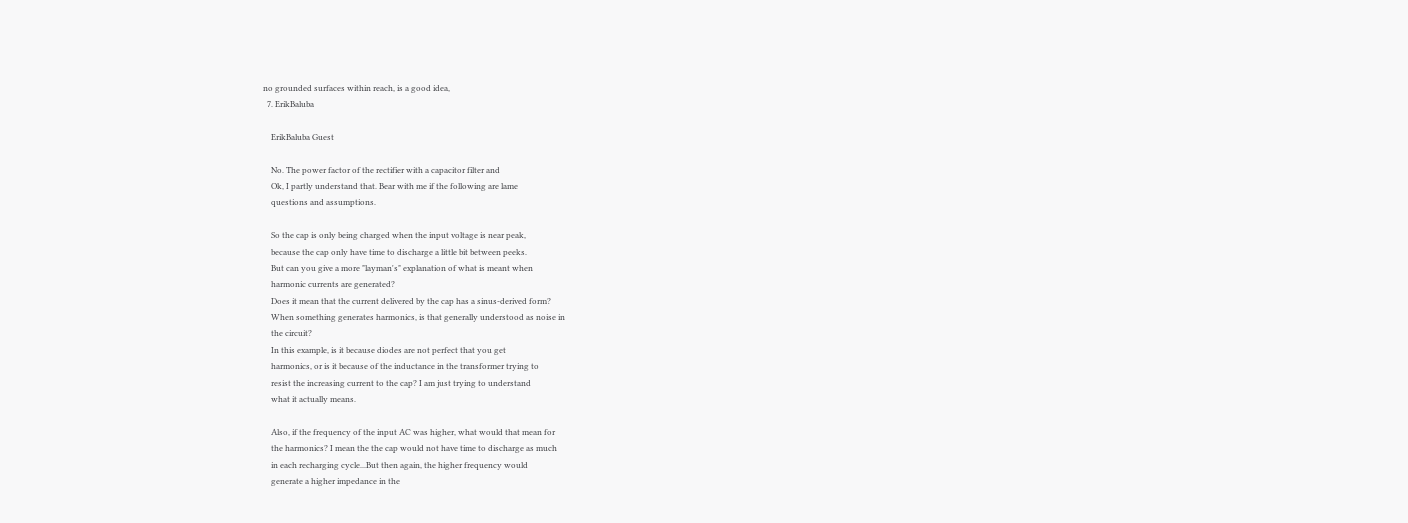no grounded surfaces within reach, is a good idea,
  7. ErikBaluba

    ErikBaluba Guest

    No. The power factor of the rectifier with a capacitor filter and
    Ok, I partly understand that. Bear with me if the following are lame
    questions and assumptions.

    So the cap is only being charged when the input voltage is near peak,
    because the cap only have time to discharge a little bit between peeks.
    But can you give a more "layman's" explanation of what is meant when
    harmonic currents are generated?
    Does it mean that the current delivered by the cap has a sinus-derived form?
    When something generates harmonics, is that generally understood as noise in
    the circuit?
    In this example, is it because diodes are not perfect that you get
    harmonics, or is it because of the inductance in the transformer trying to
    resist the increasing current to the cap? I am just trying to understand
    what it actually means.

    Also, if the frequency of the input AC was higher, what would that mean for
    the harmonics? I mean the the cap would not have time to discharge as much
    in each recharging cycle...But then again, the higher frequency would
    generate a higher impedance in the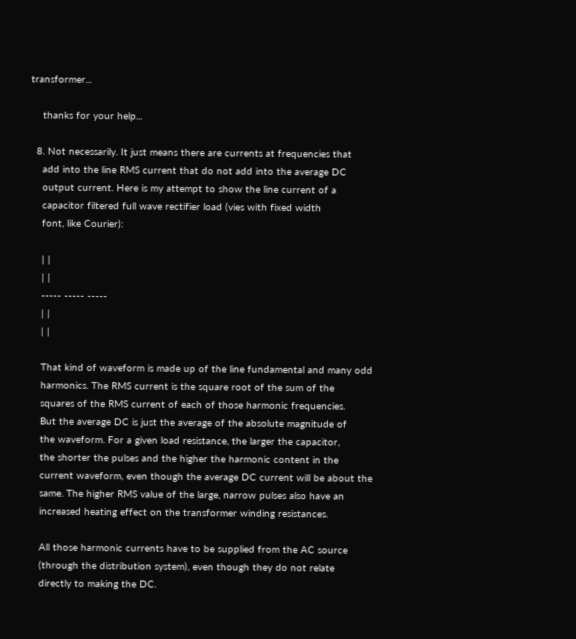transformer...

    thanks for your help...

  8. Not necessarily. It just means there are currents at frequencies that
    add into the line RMS current that do not add into the average DC
    output current. Here is my attempt to show the line current of a
    capacitor filtered full wave rectifier load (vies with fixed width
    font, like Courier):

    | |
    | |
    ----- ----- -----
    | |
    | |

    That kind of waveform is made up of the line fundamental and many odd
    harmonics. The RMS current is the square root of the sum of the
    squares of the RMS current of each of those harmonic frequencies.
    But the average DC is just the average of the absolute magnitude of
    the waveform. For a given load resistance, the larger the capacitor,
    the shorter the pulses and the higher the harmonic content in the
    current waveform, even though the average DC current will be about the
    same. The higher RMS value of the large, narrow pulses also have an
    increased heating effect on the transformer winding resistances.

    All those harmonic currents have to be supplied from the AC source
    (through the distribution system), even though they do not relate
    directly to making the DC.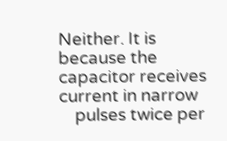Neither. It is because the capacitor receives current in narrow
    pulses twice per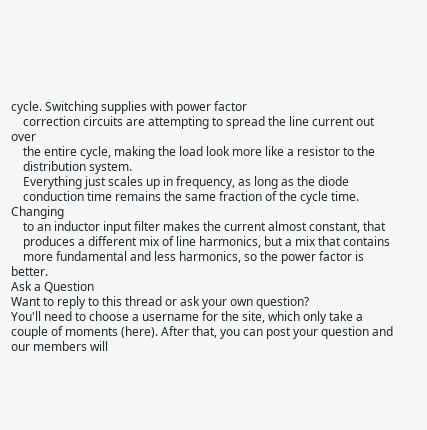cycle. Switching supplies with power factor
    correction circuits are attempting to spread the line current out over
    the entire cycle, making the load look more like a resistor to the
    distribution system.
    Everything just scales up in frequency, as long as the diode
    conduction time remains the same fraction of the cycle time. Changing
    to an inductor input filter makes the current almost constant, that
    produces a different mix of line harmonics, but a mix that contains
    more fundamental and less harmonics, so the power factor is better.
Ask a Question
Want to reply to this thread or ask your own question?
You'll need to choose a username for the site, which only take a couple of moments (here). After that, you can post your question and our members will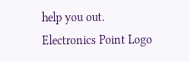help you out.
Electronics Point Logo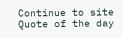Continue to site
Quote of the day